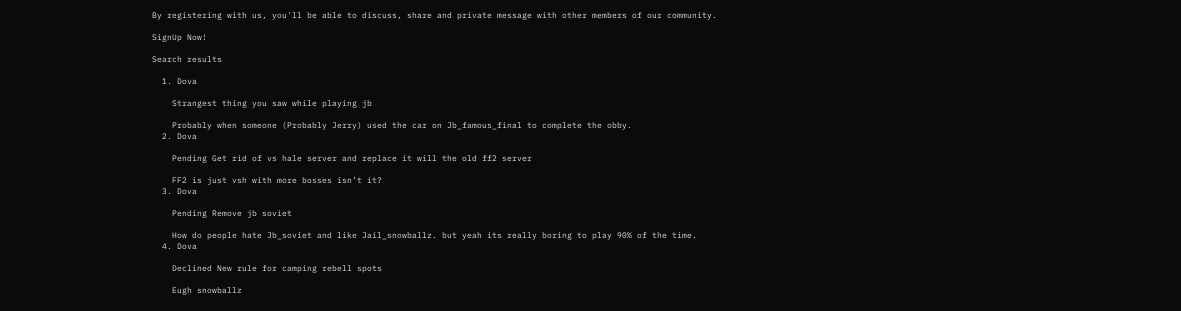By registering with us, you'll be able to discuss, share and private message with other members of our community.

SignUp Now!

Search results

  1. Dova

    Strangest thing you saw while playing jb

    Probably when someone (Probably Jerry) used the car on Jb_famous_final to complete the obby.
  2. Dova

    Pending Get rid of vs hale server and replace it will the old ff2 server

    FF2 is just vsh with more bosses isn’t it?
  3. Dova

    Pending Remove jb soviet

    How do people hate Jb_soviet and like Jail_snowballz. but yeah its really boring to play 90% of the time.
  4. Dova

    Declined New rule for camping rebell spots

    Eugh snowballz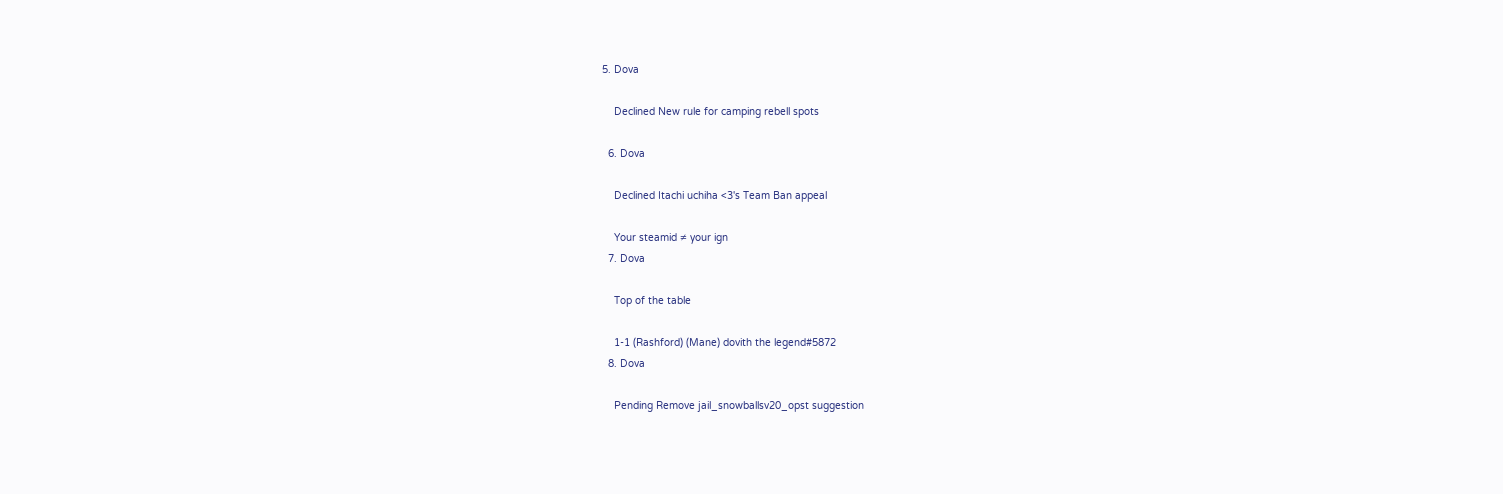5. Dova

    Declined New rule for camping rebell spots

  6. Dova

    Declined Itachi uchiha <3's Team Ban appeal

    Your steamid ≠ your ign
  7. Dova

    Top of the table

    1-1 (Rashford) (Mane) dovith the legend#5872
  8. Dova

    Pending Remove jail_snowballsv20_opst suggestion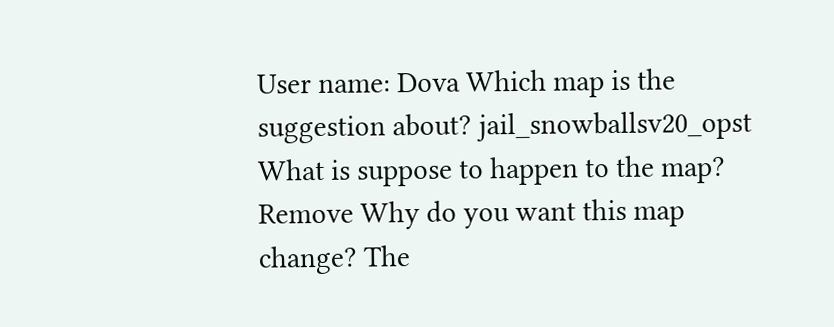User name: Dova Which map is the suggestion about? jail_snowballsv20_opst What is suppose to happen to the map? Remove Why do you want this map change? The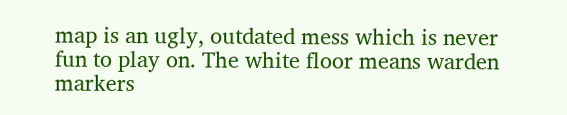map is an ugly, outdated mess which is never fun to play on. The white floor means warden markers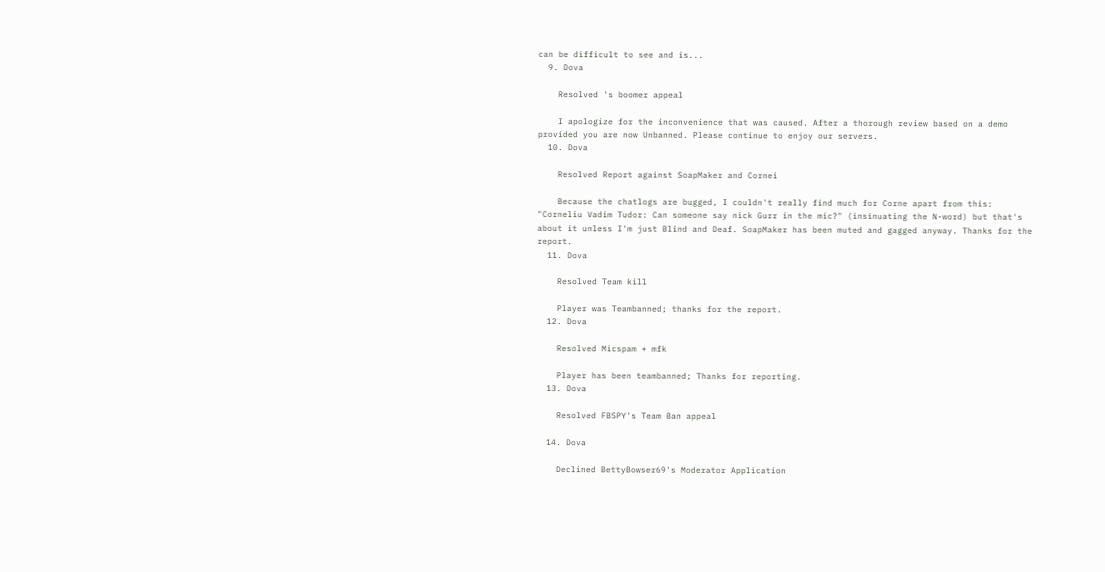can be difficult to see and is...
  9. Dova

    Resolved 's boomer appeal

    I apologize for the inconvenience that was caused. After a thorough review based on a demo provided you are now Unbanned. Please continue to enjoy our servers.
  10. Dova

    Resolved Report against SoapMaker and Cornei

    Because the chatlogs are bugged, I couldn't really find much for Corne apart from this: "Corneliu Vadim Tudor: Can someone say nick Gurr in the mic?" (insinuating the N-word) but that's about it unless I'm just Blind and Deaf. SoapMaker has been muted and gagged anyway. Thanks for the report.
  11. Dova

    Resolved Team kill

    Player was Teambanned; thanks for the report.
  12. Dova

    Resolved Micspam + mfk

    Player has been teambanned; Thanks for reporting.
  13. Dova

    Resolved FBSPY's Team Ban appeal

  14. Dova

    Declined BettyBowser69's Moderator Application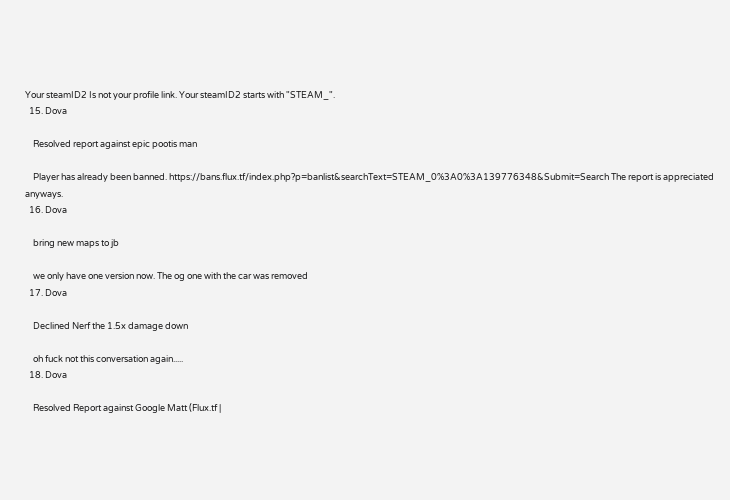Your steamID2 Is not your profile link. Your steamID2 starts with "STEAM_".
  15. Dova

    Resolved report against epic pootis man

    Player has already been banned. https://bans.flux.tf/index.php?p=banlist&searchText=STEAM_0%3A0%3A139776348&Submit=Search The report is appreciated anyways.
  16. Dova

    bring new maps to jb

    we only have one version now. The og one with the car was removed
  17. Dova

    Declined Nerf the 1.5x damage down

    oh fuck not this conversation again.....
  18. Dova

    Resolved Report against Google Matt (Flux.tf |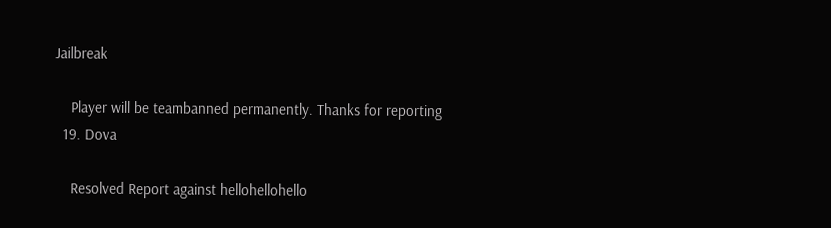Jailbreak

    Player will be teambanned permanently. Thanks for reporting
  19. Dova

    Resolved Report against hellohellohello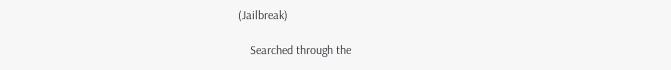(Jailbreak)

    Searched through the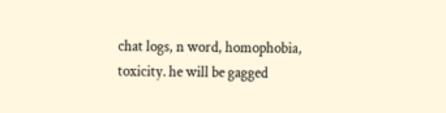chat logs, n word, homophobia, toxicity. he will be gagged